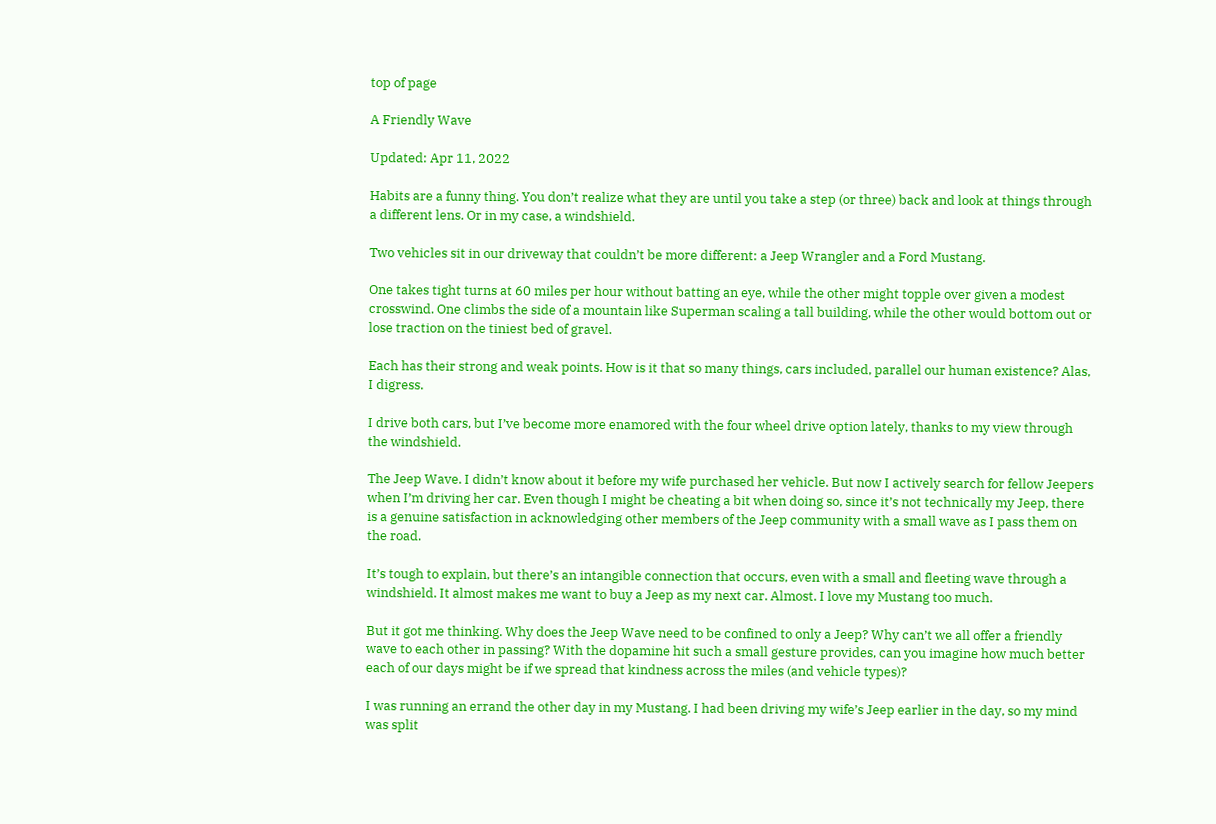top of page

A Friendly Wave

Updated: Apr 11, 2022

Habits are a funny thing. You don’t realize what they are until you take a step (or three) back and look at things through a different lens. Or in my case, a windshield.

Two vehicles sit in our driveway that couldn’t be more different: a Jeep Wrangler and a Ford Mustang.

One takes tight turns at 60 miles per hour without batting an eye, while the other might topple over given a modest crosswind. One climbs the side of a mountain like Superman scaling a tall building, while the other would bottom out or lose traction on the tiniest bed of gravel.

Each has their strong and weak points. How is it that so many things, cars included, parallel our human existence? Alas, I digress.

I drive both cars, but I’ve become more enamored with the four wheel drive option lately, thanks to my view through the windshield.

The Jeep Wave. I didn’t know about it before my wife purchased her vehicle. But now I actively search for fellow Jeepers when I’m driving her car. Even though I might be cheating a bit when doing so, since it’s not technically my Jeep, there is a genuine satisfaction in acknowledging other members of the Jeep community with a small wave as I pass them on the road.

It’s tough to explain, but there’s an intangible connection that occurs, even with a small and fleeting wave through a windshield. It almost makes me want to buy a Jeep as my next car. Almost. I love my Mustang too much.

But it got me thinking. Why does the Jeep Wave need to be confined to only a Jeep? Why can’t we all offer a friendly wave to each other in passing? With the dopamine hit such a small gesture provides, can you imagine how much better each of our days might be if we spread that kindness across the miles (and vehicle types)?

I was running an errand the other day in my Mustang. I had been driving my wife’s Jeep earlier in the day, so my mind was split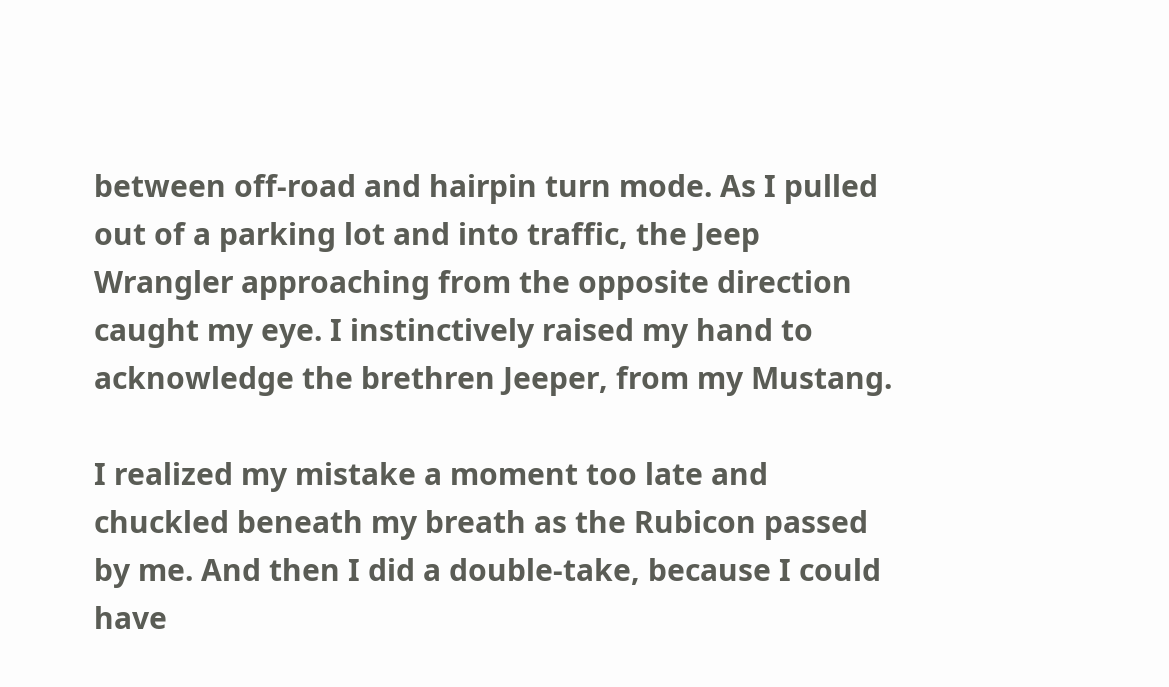between off-road and hairpin turn mode. As I pulled out of a parking lot and into traffic, the Jeep Wrangler approaching from the opposite direction caught my eye. I instinctively raised my hand to acknowledge the brethren Jeeper, from my Mustang.

I realized my mistake a moment too late and chuckled beneath my breath as the Rubicon passed by me. And then I did a double-take, because I could have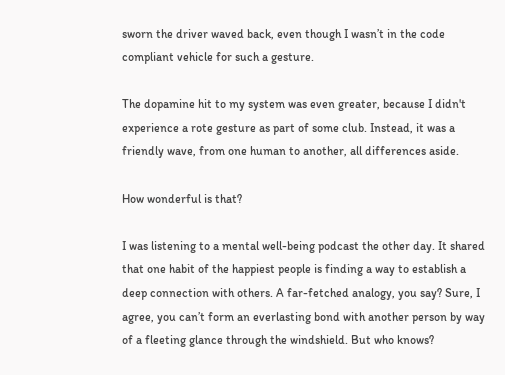sworn the driver waved back, even though I wasn’t in the code compliant vehicle for such a gesture.

The dopamine hit to my system was even greater, because I didn't experience a rote gesture as part of some club. Instead, it was a friendly wave, from one human to another, all differences aside.

How wonderful is that?

I was listening to a mental well-being podcast the other day. It shared that one habit of the happiest people is finding a way to establish a deep connection with others. A far-fetched analogy, you say? Sure, I agree, you can’t form an everlasting bond with another person by way of a fleeting glance through the windshield. But who knows?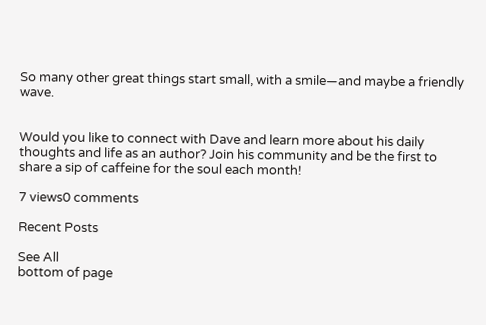So many other great things start small, with a smile—and maybe a friendly wave.


Would you like to connect with Dave and learn more about his daily thoughts and life as an author? Join his community and be the first to share a sip of caffeine for the soul each month!

7 views0 comments

Recent Posts

See All
bottom of page